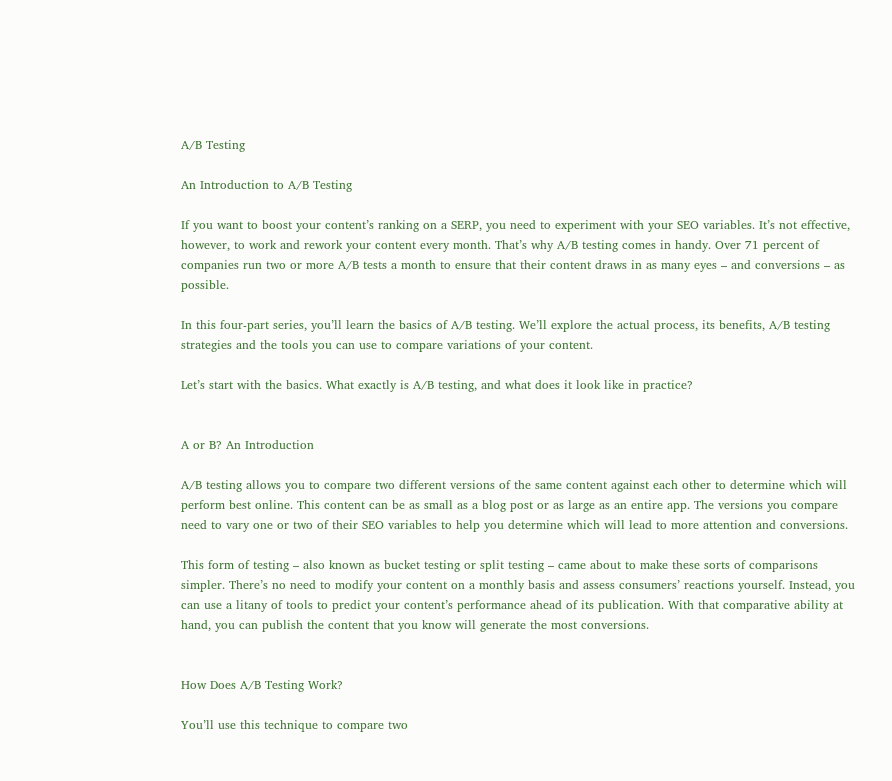A/B Testing

An Introduction to A/B Testing

If you want to boost your content’s ranking on a SERP, you need to experiment with your SEO variables. It’s not effective, however, to work and rework your content every month. That’s why A/B testing comes in handy. Over 71 percent of companies run two or more A/B tests a month to ensure that their content draws in as many eyes – and conversions – as possible.

In this four-part series, you’ll learn the basics of A/B testing. We’ll explore the actual process, its benefits, A/B testing strategies and the tools you can use to compare variations of your content.

Let’s start with the basics. What exactly is A/B testing, and what does it look like in practice?


A or B? An Introduction

A/B testing allows you to compare two different versions of the same content against each other to determine which will perform best online. This content can be as small as a blog post or as large as an entire app. The versions you compare need to vary one or two of their SEO variables to help you determine which will lead to more attention and conversions.

This form of testing – also known as bucket testing or split testing – came about to make these sorts of comparisons simpler. There’s no need to modify your content on a monthly basis and assess consumers’ reactions yourself. Instead, you can use a litany of tools to predict your content’s performance ahead of its publication. With that comparative ability at hand, you can publish the content that you know will generate the most conversions.


How Does A/B Testing Work?

You’ll use this technique to compare two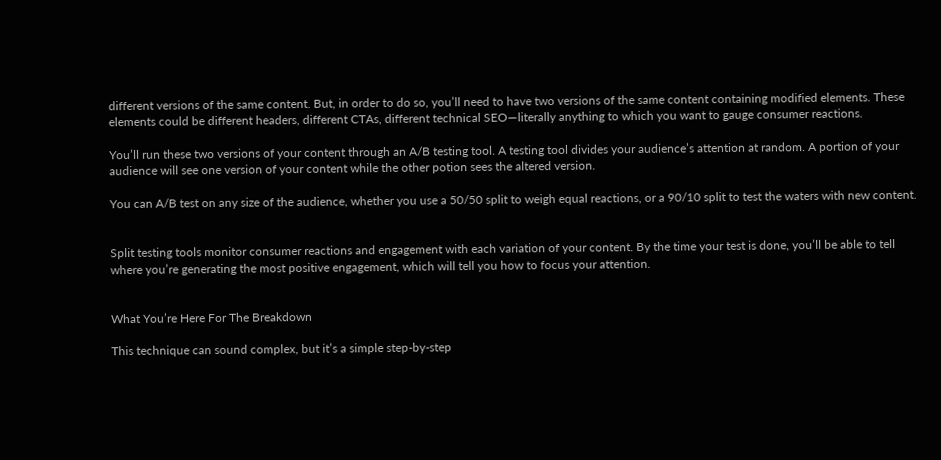different versions of the same content. But, in order to do so, you’ll need to have two versions of the same content containing modified elements. These elements could be different headers, different CTAs, different technical SEO—literally anything to which you want to gauge consumer reactions.

You’ll run these two versions of your content through an A/B testing tool. A testing tool divides your audience’s attention at random. A portion of your audience will see one version of your content while the other potion sees the altered version.

You can A/B test on any size of the audience, whether you use a 50/50 split to weigh equal reactions, or a 90/10 split to test the waters with new content.


Split testing tools monitor consumer reactions and engagement with each variation of your content. By the time your test is done, you’ll be able to tell where you’re generating the most positive engagement, which will tell you how to focus your attention.


What You’re Here For The Breakdown

This technique can sound complex, but it’s a simple step-by-step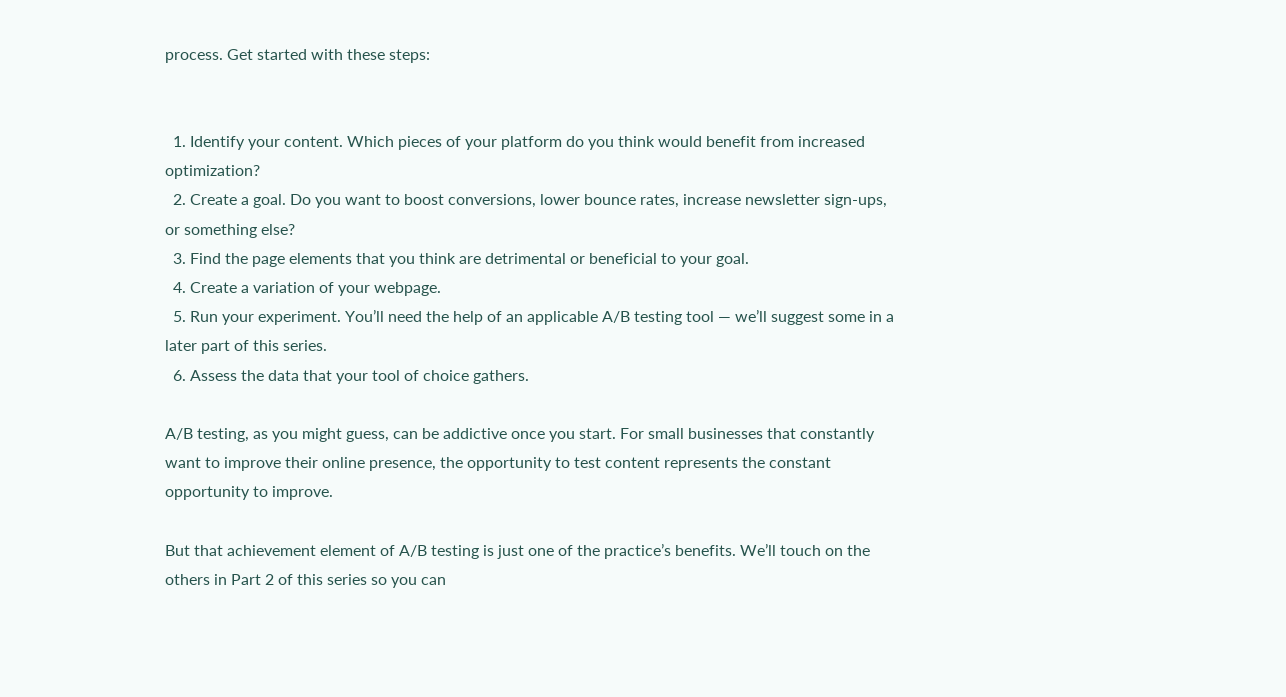process. Get started with these steps:


  1. Identify your content. Which pieces of your platform do you think would benefit from increased optimization?
  2. Create a goal. Do you want to boost conversions, lower bounce rates, increase newsletter sign-ups, or something else?
  3. Find the page elements that you think are detrimental or beneficial to your goal.
  4. Create a variation of your webpage.
  5. Run your experiment. You’ll need the help of an applicable A/B testing tool — we’ll suggest some in a later part of this series.
  6. Assess the data that your tool of choice gathers.

A/B testing, as you might guess, can be addictive once you start. For small businesses that constantly want to improve their online presence, the opportunity to test content represents the constant opportunity to improve.

But that achievement element of A/B testing is just one of the practice’s benefits. We’ll touch on the others in Part 2 of this series so you can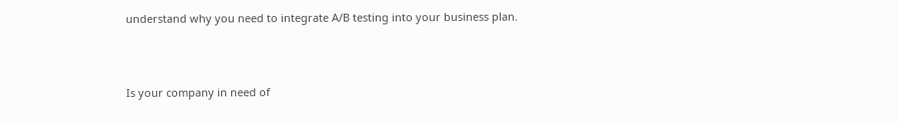understand why you need to integrate A/B testing into your business plan.



Is your company in need of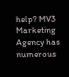help? MV3 Marketing Agency has numerous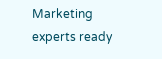Marketing experts ready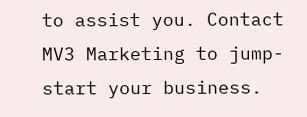to assist you. Contact MV3 Marketing to jump-start your business.